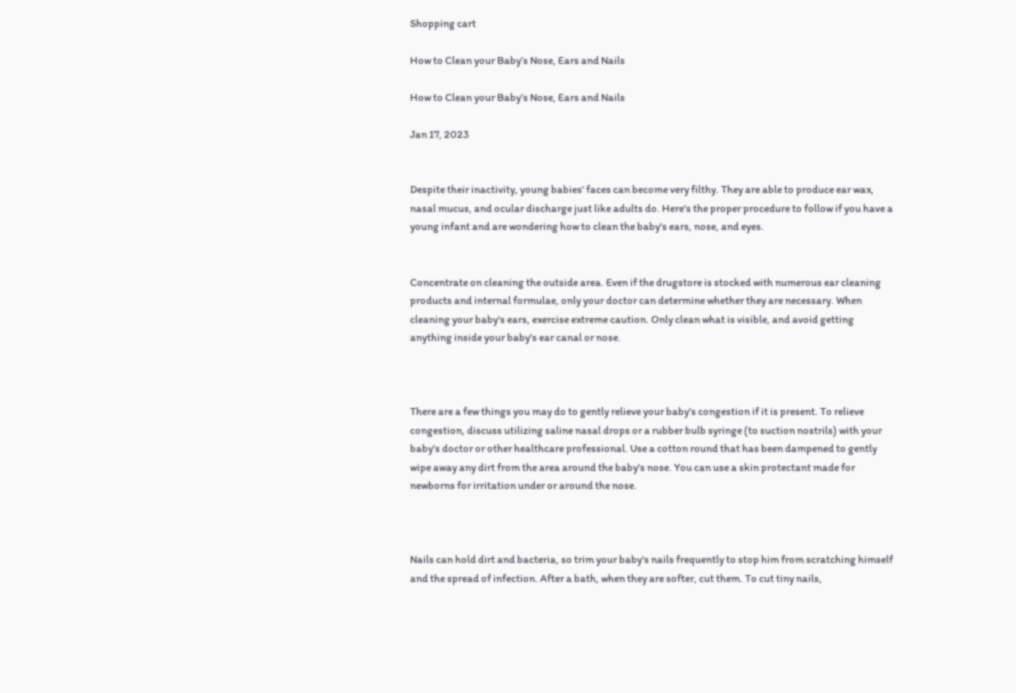Shopping cart

How to Clean your Baby’s Nose, Ears and Nails

How to Clean your Baby’s Nose, Ears and Nails

Jan 17, 2023


Despite their inactivity, young babies' faces can become very filthy. They are able to produce ear wax, nasal mucus, and ocular discharge just like adults do. Here's the proper procedure to follow if you have a young infant and are wondering how to clean the baby's ears, nose, and eyes.


Concentrate on cleaning the outside area. Even if the drugstore is stocked with numerous ear cleaning products and internal formulae, only your doctor can determine whether they are necessary. When cleaning your baby's ears, exercise extreme caution. Only clean what is visible, and avoid getting anything inside your baby's ear canal or nose.



There are a few things you may do to gently relieve your baby's congestion if it is present. To relieve congestion, discuss utilizing saline nasal drops or a rubber bulb syringe (to suction nostrils) with your baby's doctor or other healthcare professional. Use a cotton round that has been dampened to gently wipe away any dirt from the area around the baby's nose. You can use a skin protectant made for newborns for irritation under or around the nose.



Nails can hold dirt and bacteria, so trim your baby's nails frequently to stop him from scratching himself and the spread of infection. After a bath, when they are softer, cut them. To cut tiny nails,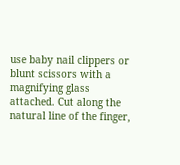use baby nail clippers or blunt scissors with a magnifying glass attached. Cut along the natural line of the finger,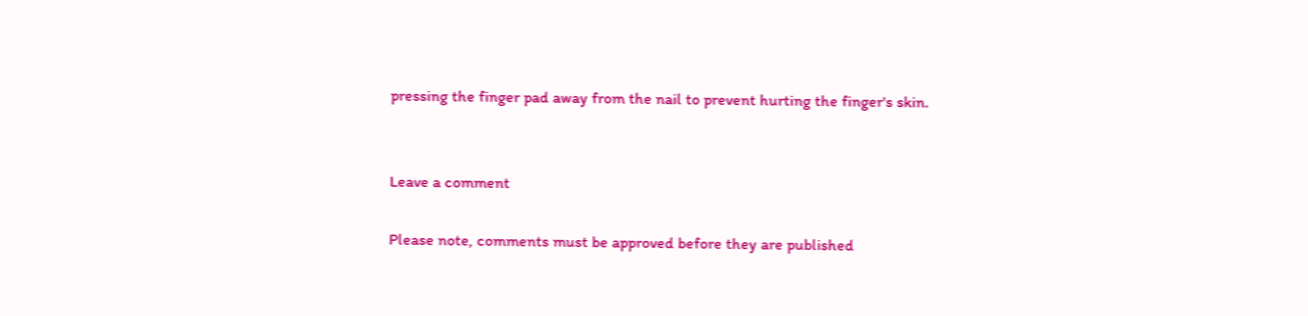pressing the finger pad away from the nail to prevent hurting the finger's skin.


Leave a comment

Please note, comments must be approved before they are published